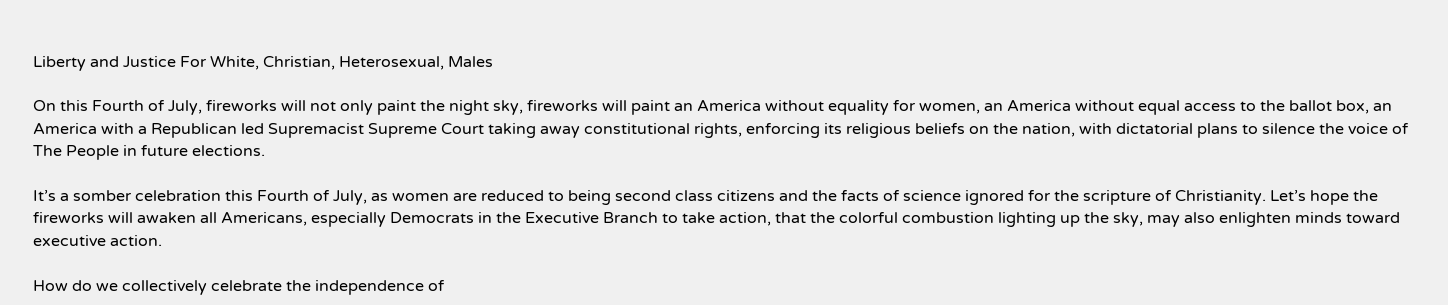Liberty and Justice For White, Christian, Heterosexual, Males

On this Fourth of July, fireworks will not only paint the night sky, fireworks will paint an America without equality for women, an America without equal access to the ballot box, an America with a Republican led Supremacist Supreme Court taking away constitutional rights, enforcing its religious beliefs on the nation, with dictatorial plans to silence the voice of The People in future elections.

It’s a somber celebration this Fourth of July, as women are reduced to being second class citizens and the facts of science ignored for the scripture of Christianity. Let’s hope the fireworks will awaken all Americans, especially Democrats in the Executive Branch to take action, that the colorful combustion lighting up the sky, may also enlighten minds toward executive action.

How do we collectively celebrate the independence of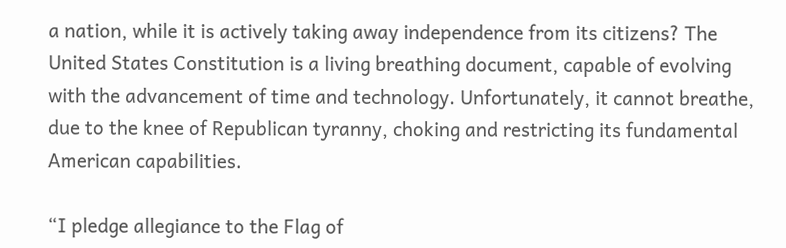a nation, while it is actively taking away independence from its citizens? The United States Constitution is a living breathing document, capable of evolving with the advancement of time and technology. Unfortunately, it cannot breathe, due to the knee of Republican tyranny, choking and restricting its fundamental American capabilities.

“I pledge allegiance to the Flag of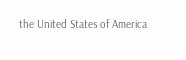the United States of America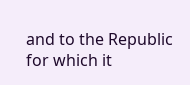and to the Republic for which it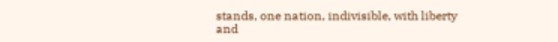stands, one nation, indivisible, with liberty and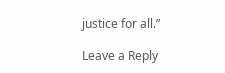justice for all.”

Leave a Reply